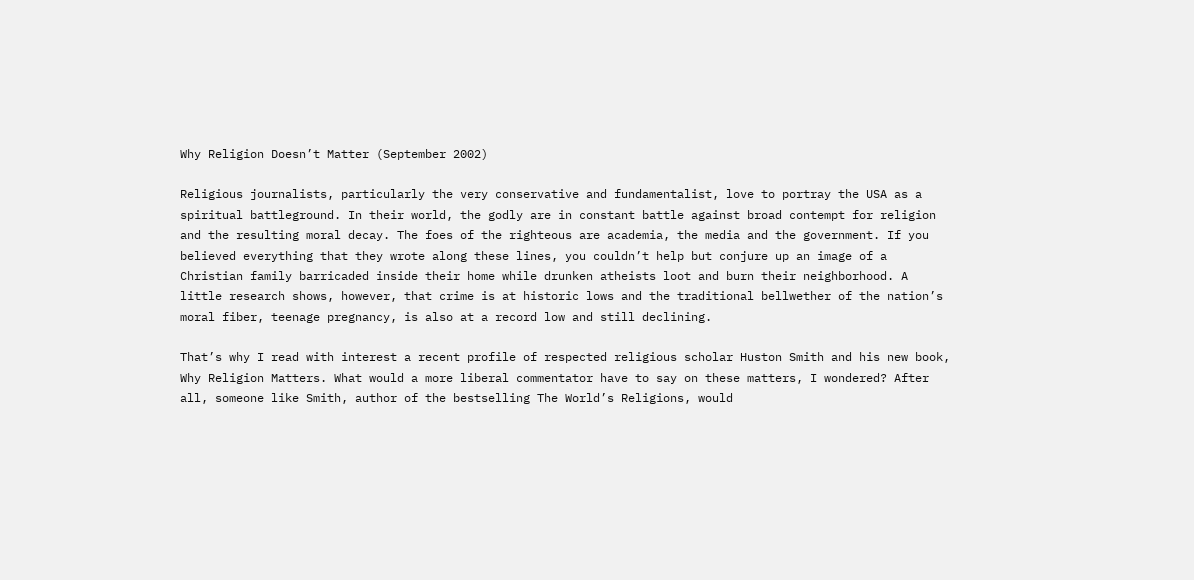Why Religion Doesn’t Matter (September 2002)

Religious journalists, particularly the very conservative and fundamentalist, love to portray the USA as a spiritual battleground. In their world, the godly are in constant battle against broad contempt for religion and the resulting moral decay. The foes of the righteous are academia, the media and the government. If you believed everything that they wrote along these lines, you couldn’t help but conjure up an image of a Christian family barricaded inside their home while drunken atheists loot and burn their neighborhood. A little research shows, however, that crime is at historic lows and the traditional bellwether of the nation’s moral fiber, teenage pregnancy, is also at a record low and still declining.

That’s why I read with interest a recent profile of respected religious scholar Huston Smith and his new book, Why Religion Matters. What would a more liberal commentator have to say on these matters, I wondered? After all, someone like Smith, author of the bestselling The World’s Religions, would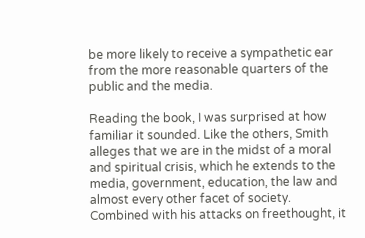be more likely to receive a sympathetic ear from the more reasonable quarters of the public and the media.

Reading the book, I was surprised at how familiar it sounded. Like the others, Smith alleges that we are in the midst of a moral and spiritual crisis, which he extends to the media, government, education, the law and almost every other facet of society. Combined with his attacks on freethought, it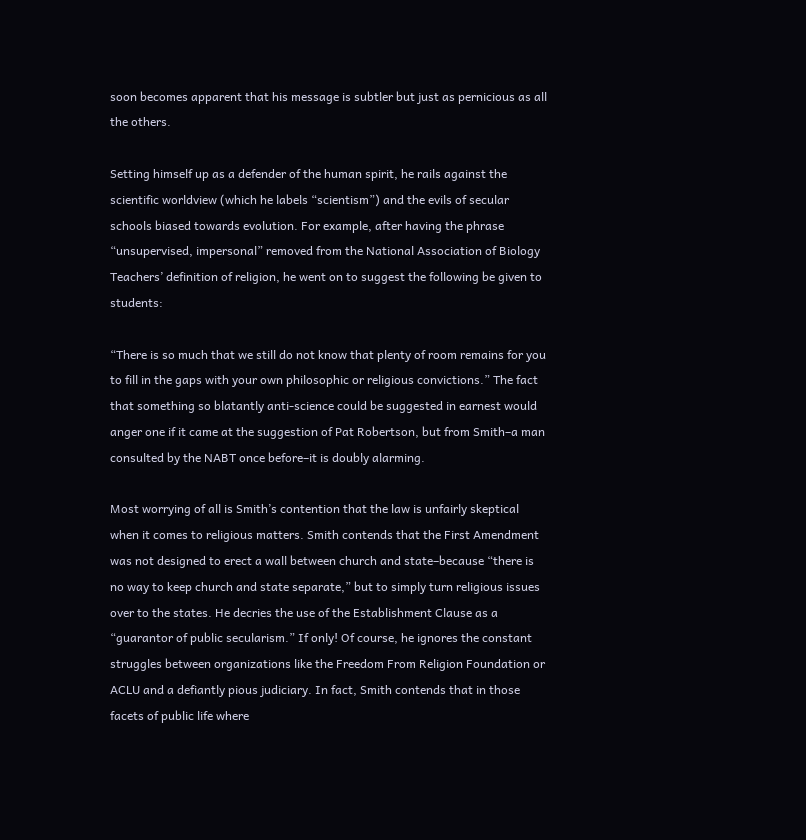soon becomes apparent that his message is subtler but just as pernicious as all the others.

Setting himself up as a defender of the human spirit, he rails against the scientific worldview (which he labels “scientism”) and the evils of secular schools biased towards evolution. For example, after having the phrase “unsupervised, impersonal” removed from the National Association of Biology Teachers’ definition of religion, he went on to suggest the following be given to students:

“There is so much that we still do not know that plenty of room remains for you to fill in the gaps with your own philosophic or religious convictions.” The fact that something so blatantly anti-science could be suggested in earnest would anger one if it came at the suggestion of Pat Robertson, but from Smith–a man consulted by the NABT once before–it is doubly alarming.

Most worrying of all is Smith’s contention that the law is unfairly skeptical when it comes to religious matters. Smith contends that the First Amendment was not designed to erect a wall between church and state–because “there is no way to keep church and state separate,” but to simply turn religious issues over to the states. He decries the use of the Establishment Clause as a “guarantor of public secularism.” If only! Of course, he ignores the constant struggles between organizations like the Freedom From Religion Foundation or ACLU and a defiantly pious judiciary. In fact, Smith contends that in those facets of public life where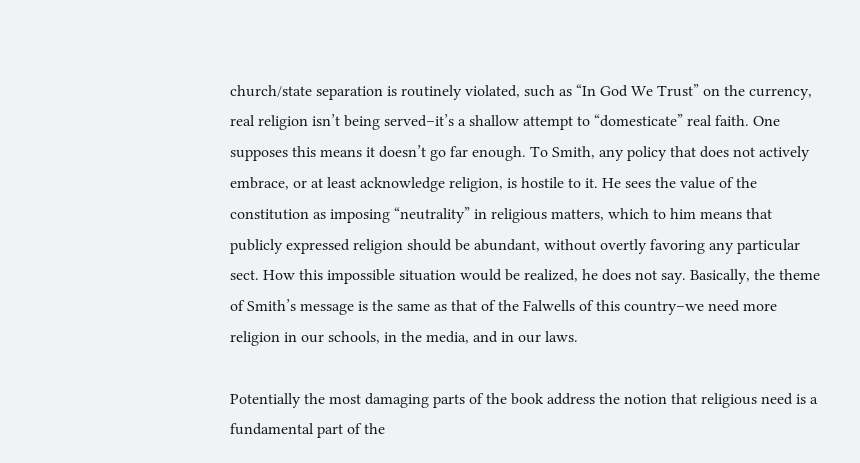church/state separation is routinely violated, such as “In God We Trust” on the currency, real religion isn’t being served–it’s a shallow attempt to “domesticate” real faith. One supposes this means it doesn’t go far enough. To Smith, any policy that does not actively embrace, or at least acknowledge religion, is hostile to it. He sees the value of the constitution as imposing “neutrality” in religious matters, which to him means that publicly expressed religion should be abundant, without overtly favoring any particular sect. How this impossible situation would be realized, he does not say. Basically, the theme of Smith’s message is the same as that of the Falwells of this country–we need more religion in our schools, in the media, and in our laws.

Potentially the most damaging parts of the book address the notion that religious need is a fundamental part of the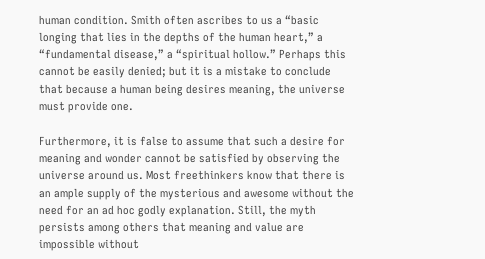human condition. Smith often ascribes to us a “basic longing that lies in the depths of the human heart,” a “fundamental disease,” a “spiritual hollow.” Perhaps this cannot be easily denied; but it is a mistake to conclude that because a human being desires meaning, the universe must provide one.

Furthermore, it is false to assume that such a desire for meaning and wonder cannot be satisfied by observing the universe around us. Most freethinkers know that there is an ample supply of the mysterious and awesome without the need for an ad hoc godly explanation. Still, the myth persists among others that meaning and value are impossible without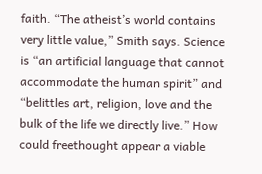faith. “The atheist’s world contains very little value,” Smith says. Science is “an artificial language that cannot accommodate the human spirit” and “belittles art, religion, love and the bulk of the life we directly live.” How could freethought appear a viable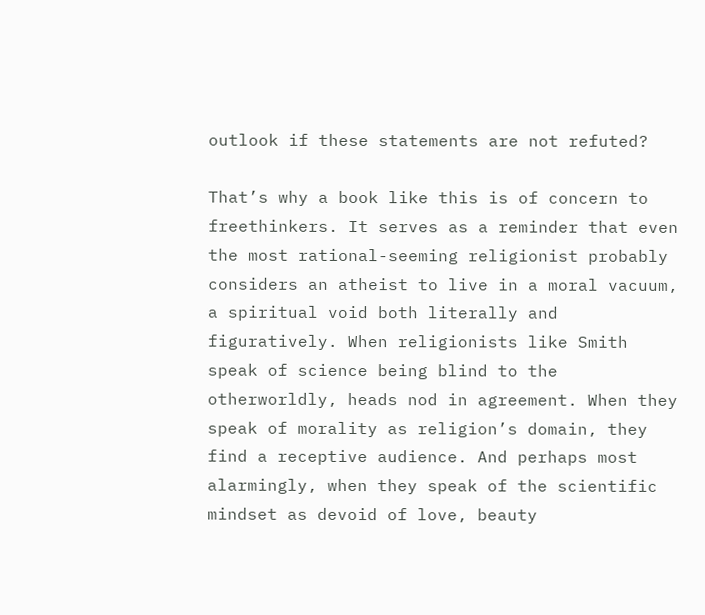outlook if these statements are not refuted?

That’s why a book like this is of concern to freethinkers. It serves as a reminder that even the most rational-seeming religionist probably considers an atheist to live in a moral vacuum, a spiritual void both literally and figuratively. When religionists like Smith speak of science being blind to the otherworldly, heads nod in agreement. When they speak of morality as religion’s domain, they find a receptive audience. And perhaps most alarmingly, when they speak of the scientific mindset as devoid of love, beauty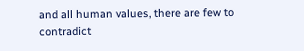and all human values, there are few to contradict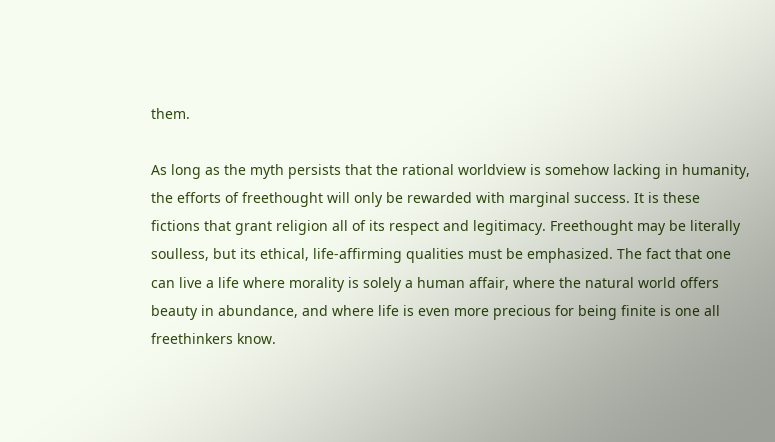them.

As long as the myth persists that the rational worldview is somehow lacking in humanity, the efforts of freethought will only be rewarded with marginal success. It is these fictions that grant religion all of its respect and legitimacy. Freethought may be literally soulless, but its ethical, life-affirming qualities must be emphasized. The fact that one can live a life where morality is solely a human affair, where the natural world offers beauty in abundance, and where life is even more precious for being finite is one all freethinkers know.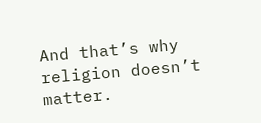And that’s why religion doesn’t matter.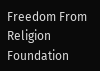Freedom From Religion Foundation